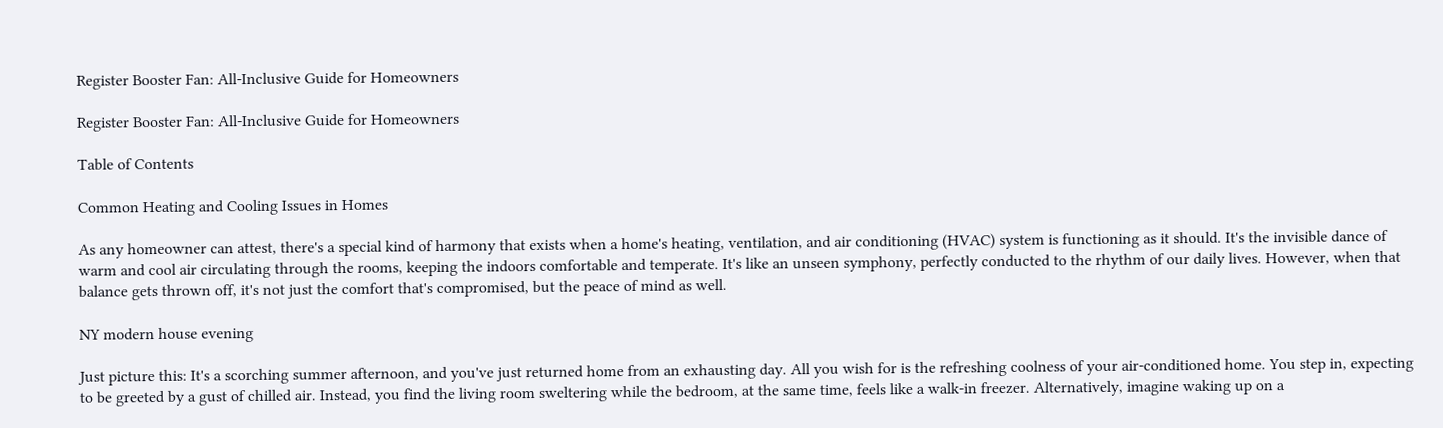Register Booster Fan: All-Inclusive Guide for Homeowners

Register Booster Fan: All-Inclusive Guide for Homeowners

Table of Contents

Common Heating and Cooling Issues in Homes

As any homeowner can attest, there's a special kind of harmony that exists when a home's heating, ventilation, and air conditioning (HVAC) system is functioning as it should. It's the invisible dance of warm and cool air circulating through the rooms, keeping the indoors comfortable and temperate. It's like an unseen symphony, perfectly conducted to the rhythm of our daily lives. However, when that balance gets thrown off, it's not just the comfort that's compromised, but the peace of mind as well.

NY modern house evening

Just picture this: It's a scorching summer afternoon, and you've just returned home from an exhausting day. All you wish for is the refreshing coolness of your air-conditioned home. You step in, expecting to be greeted by a gust of chilled air. Instead, you find the living room sweltering while the bedroom, at the same time, feels like a walk-in freezer. Alternatively, imagine waking up on a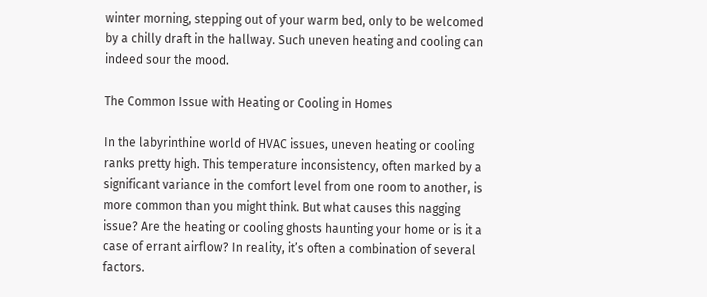winter morning, stepping out of your warm bed, only to be welcomed by a chilly draft in the hallway. Such uneven heating and cooling can indeed sour the mood.

The Common Issue with Heating or Cooling in Homes

In the labyrinthine world of HVAC issues, uneven heating or cooling ranks pretty high. This temperature inconsistency, often marked by a significant variance in the comfort level from one room to another, is more common than you might think. But what causes this nagging issue? Are the heating or cooling ghosts haunting your home or is it a case of errant airflow? In reality, it’s often a combination of several factors.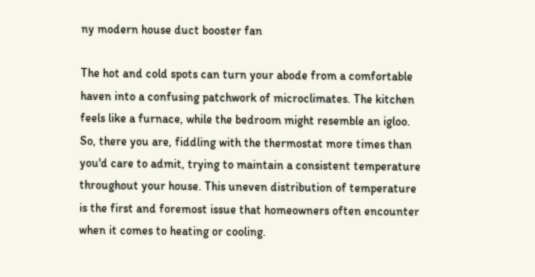ny modern house duct booster fan

The hot and cold spots can turn your abode from a comfortable haven into a confusing patchwork of microclimates. The kitchen feels like a furnace, while the bedroom might resemble an igloo. So, there you are, fiddling with the thermostat more times than you'd care to admit, trying to maintain a consistent temperature throughout your house. This uneven distribution of temperature is the first and foremost issue that homeowners often encounter when it comes to heating or cooling.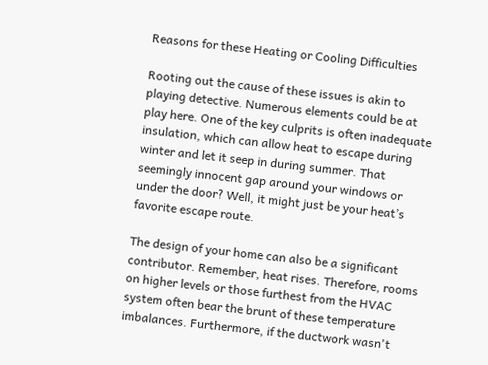Reasons for these Heating or Cooling Difficulties

Rooting out the cause of these issues is akin to playing detective. Numerous elements could be at play here. One of the key culprits is often inadequate insulation, which can allow heat to escape during winter and let it seep in during summer. That seemingly innocent gap around your windows or under the door? Well, it might just be your heat’s favorite escape route.

The design of your home can also be a significant contributor. Remember, heat rises. Therefore, rooms on higher levels or those furthest from the HVAC system often bear the brunt of these temperature imbalances. Furthermore, if the ductwork wasn't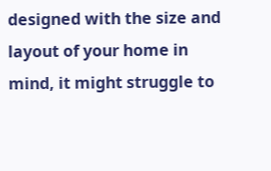designed with the size and layout of your home in mind, it might struggle to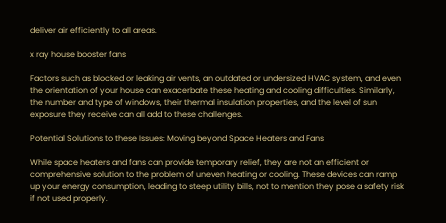deliver air efficiently to all areas.

x ray house booster fans

Factors such as blocked or leaking air vents, an outdated or undersized HVAC system, and even the orientation of your house can exacerbate these heating and cooling difficulties. Similarly, the number and type of windows, their thermal insulation properties, and the level of sun exposure they receive can all add to these challenges.

Potential Solutions to these Issues: Moving beyond Space Heaters and Fans

While space heaters and fans can provide temporary relief, they are not an efficient or comprehensive solution to the problem of uneven heating or cooling. These devices can ramp up your energy consumption, leading to steep utility bills, not to mention they pose a safety risk if not used properly.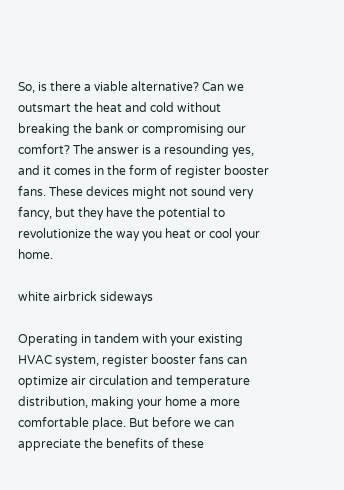So, is there a viable alternative? Can we outsmart the heat and cold without breaking the bank or compromising our comfort? The answer is a resounding yes, and it comes in the form of register booster fans. These devices might not sound very fancy, but they have the potential to revolutionize the way you heat or cool your home.

white airbrick sideways

Operating in tandem with your existing HVAC system, register booster fans can optimize air circulation and temperature distribution, making your home a more comfortable place. But before we can appreciate the benefits of these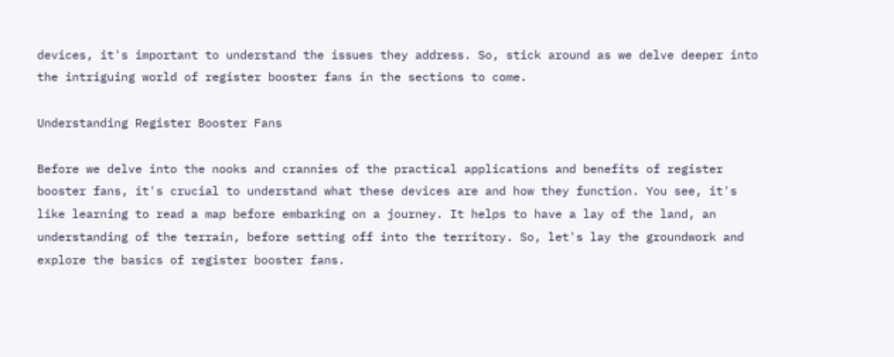devices, it's important to understand the issues they address. So, stick around as we delve deeper into the intriguing world of register booster fans in the sections to come.

Understanding Register Booster Fans

Before we delve into the nooks and crannies of the practical applications and benefits of register booster fans, it's crucial to understand what these devices are and how they function. You see, it's like learning to read a map before embarking on a journey. It helps to have a lay of the land, an understanding of the terrain, before setting off into the territory. So, let's lay the groundwork and explore the basics of register booster fans.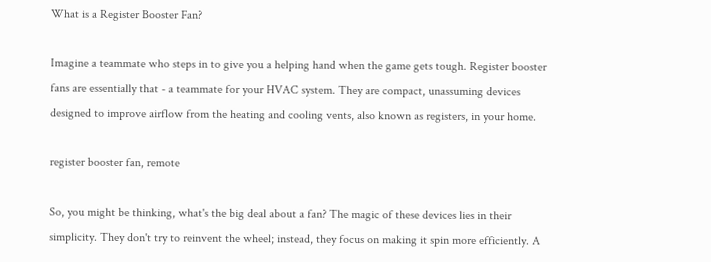What is a Register Booster Fan?

Imagine a teammate who steps in to give you a helping hand when the game gets tough. Register booster fans are essentially that - a teammate for your HVAC system. They are compact, unassuming devices designed to improve airflow from the heating and cooling vents, also known as registers, in your home.

register booster fan, remote

So, you might be thinking, what's the big deal about a fan? The magic of these devices lies in their simplicity. They don't try to reinvent the wheel; instead, they focus on making it spin more efficiently. A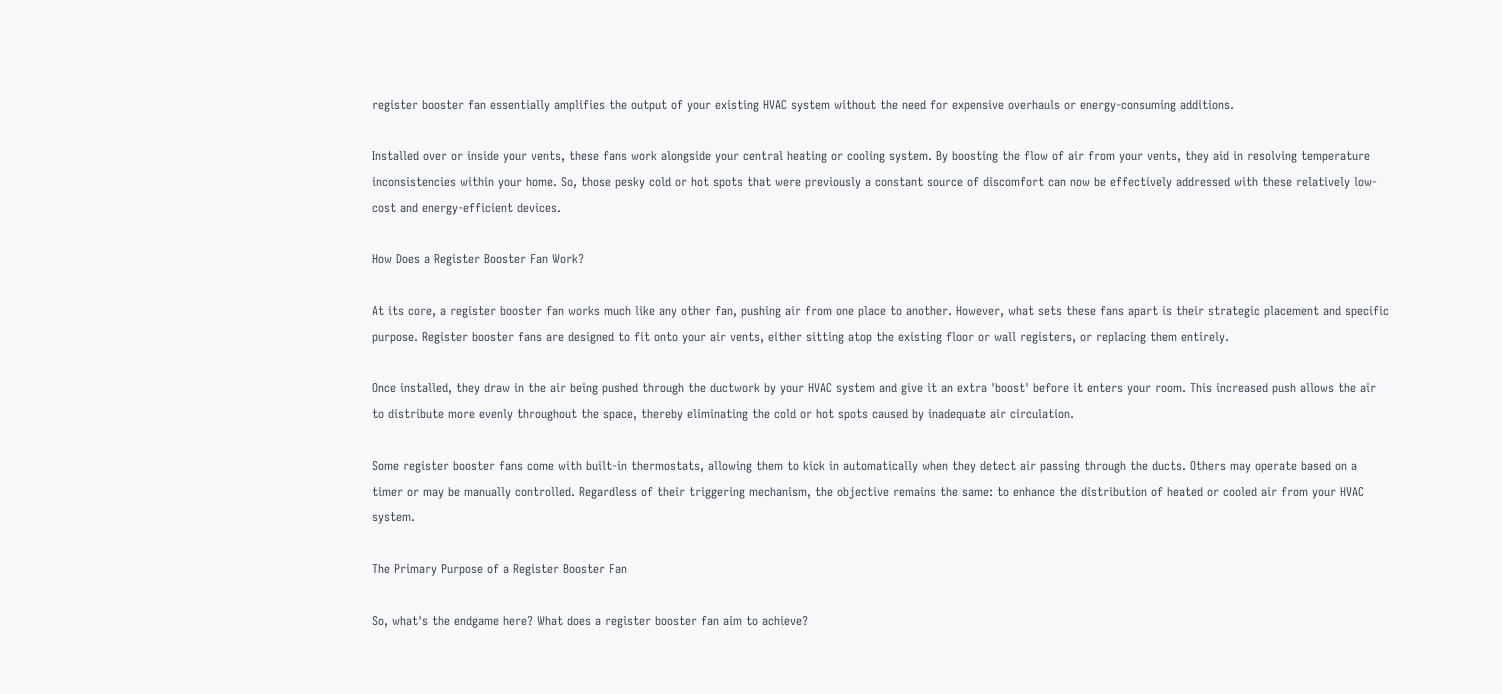register booster fan essentially amplifies the output of your existing HVAC system without the need for expensive overhauls or energy-consuming additions.

Installed over or inside your vents, these fans work alongside your central heating or cooling system. By boosting the flow of air from your vents, they aid in resolving temperature inconsistencies within your home. So, those pesky cold or hot spots that were previously a constant source of discomfort can now be effectively addressed with these relatively low-cost and energy-efficient devices.

How Does a Register Booster Fan Work?

At its core, a register booster fan works much like any other fan, pushing air from one place to another. However, what sets these fans apart is their strategic placement and specific purpose. Register booster fans are designed to fit onto your air vents, either sitting atop the existing floor or wall registers, or replacing them entirely.

Once installed, they draw in the air being pushed through the ductwork by your HVAC system and give it an extra 'boost' before it enters your room. This increased push allows the air to distribute more evenly throughout the space, thereby eliminating the cold or hot spots caused by inadequate air circulation.

Some register booster fans come with built-in thermostats, allowing them to kick in automatically when they detect air passing through the ducts. Others may operate based on a timer or may be manually controlled. Regardless of their triggering mechanism, the objective remains the same: to enhance the distribution of heated or cooled air from your HVAC system.

The Primary Purpose of a Register Booster Fan

So, what's the endgame here? What does a register booster fan aim to achieve?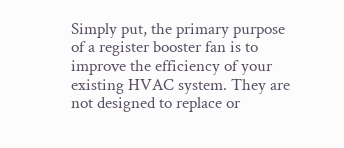Simply put, the primary purpose of a register booster fan is to improve the efficiency of your existing HVAC system. They are not designed to replace or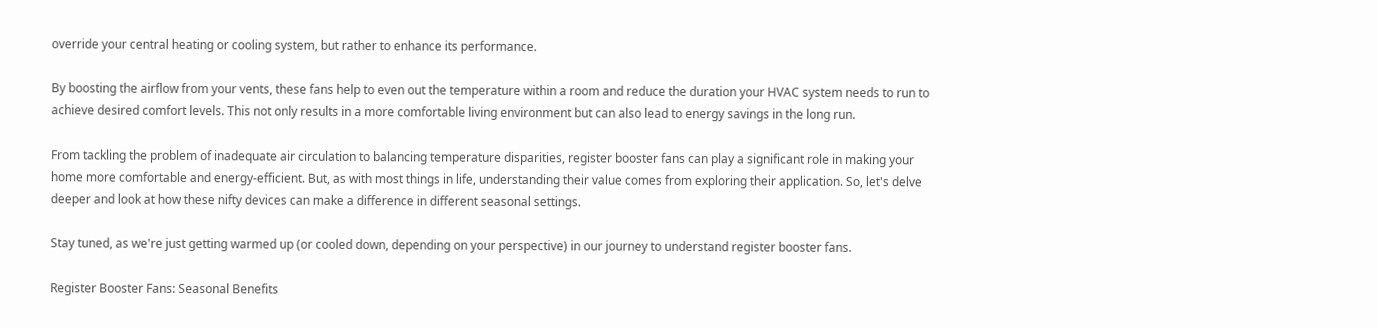override your central heating or cooling system, but rather to enhance its performance.

By boosting the airflow from your vents, these fans help to even out the temperature within a room and reduce the duration your HVAC system needs to run to achieve desired comfort levels. This not only results in a more comfortable living environment but can also lead to energy savings in the long run.

From tackling the problem of inadequate air circulation to balancing temperature disparities, register booster fans can play a significant role in making your home more comfortable and energy-efficient. But, as with most things in life, understanding their value comes from exploring their application. So, let's delve deeper and look at how these nifty devices can make a difference in different seasonal settings.

Stay tuned, as we're just getting warmed up (or cooled down, depending on your perspective) in our journey to understand register booster fans.

Register Booster Fans: Seasonal Benefits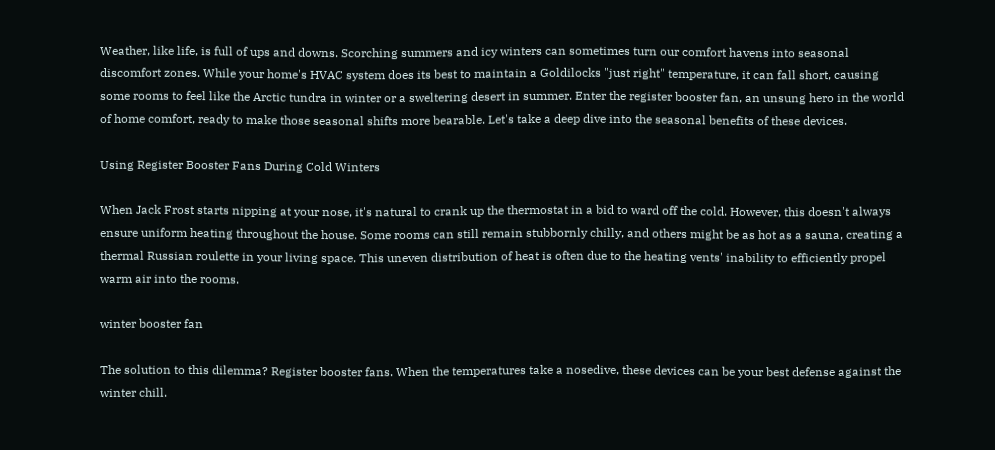Weather, like life, is full of ups and downs. Scorching summers and icy winters can sometimes turn our comfort havens into seasonal discomfort zones. While your home's HVAC system does its best to maintain a Goldilocks "just right" temperature, it can fall short, causing some rooms to feel like the Arctic tundra in winter or a sweltering desert in summer. Enter the register booster fan, an unsung hero in the world of home comfort, ready to make those seasonal shifts more bearable. Let's take a deep dive into the seasonal benefits of these devices.

Using Register Booster Fans During Cold Winters

When Jack Frost starts nipping at your nose, it's natural to crank up the thermostat in a bid to ward off the cold. However, this doesn't always ensure uniform heating throughout the house. Some rooms can still remain stubbornly chilly, and others might be as hot as a sauna, creating a thermal Russian roulette in your living space. This uneven distribution of heat is often due to the heating vents' inability to efficiently propel warm air into the rooms.

winter booster fan

The solution to this dilemma? Register booster fans. When the temperatures take a nosedive, these devices can be your best defense against the winter chill.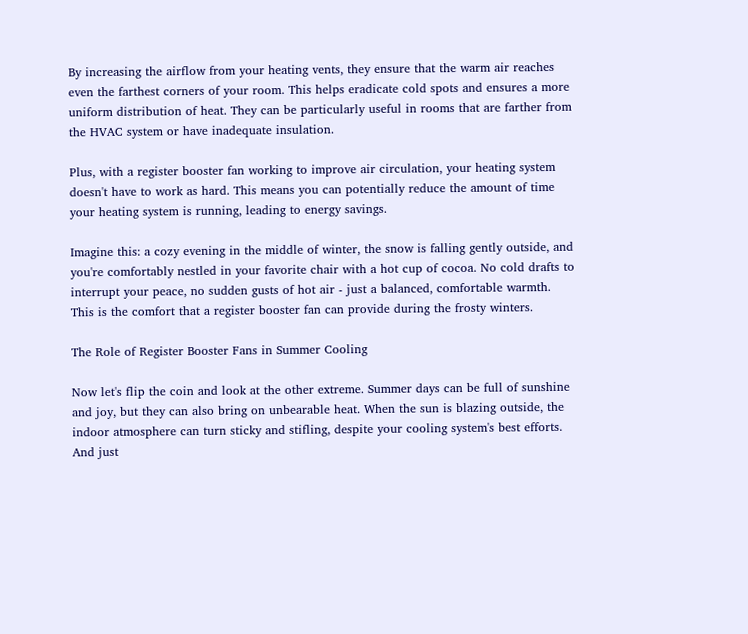By increasing the airflow from your heating vents, they ensure that the warm air reaches even the farthest corners of your room. This helps eradicate cold spots and ensures a more uniform distribution of heat. They can be particularly useful in rooms that are farther from the HVAC system or have inadequate insulation.

Plus, with a register booster fan working to improve air circulation, your heating system doesn't have to work as hard. This means you can potentially reduce the amount of time your heating system is running, leading to energy savings.

Imagine this: a cozy evening in the middle of winter, the snow is falling gently outside, and you're comfortably nestled in your favorite chair with a hot cup of cocoa. No cold drafts to interrupt your peace, no sudden gusts of hot air - just a balanced, comfortable warmth. This is the comfort that a register booster fan can provide during the frosty winters.

The Role of Register Booster Fans in Summer Cooling

Now let's flip the coin and look at the other extreme. Summer days can be full of sunshine and joy, but they can also bring on unbearable heat. When the sun is blazing outside, the indoor atmosphere can turn sticky and stifling, despite your cooling system's best efforts. And just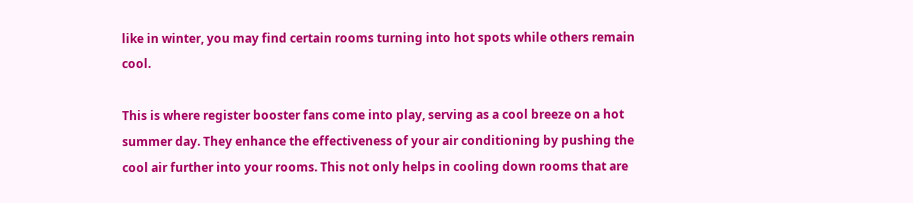like in winter, you may find certain rooms turning into hot spots while others remain cool.

This is where register booster fans come into play, serving as a cool breeze on a hot summer day. They enhance the effectiveness of your air conditioning by pushing the cool air further into your rooms. This not only helps in cooling down rooms that are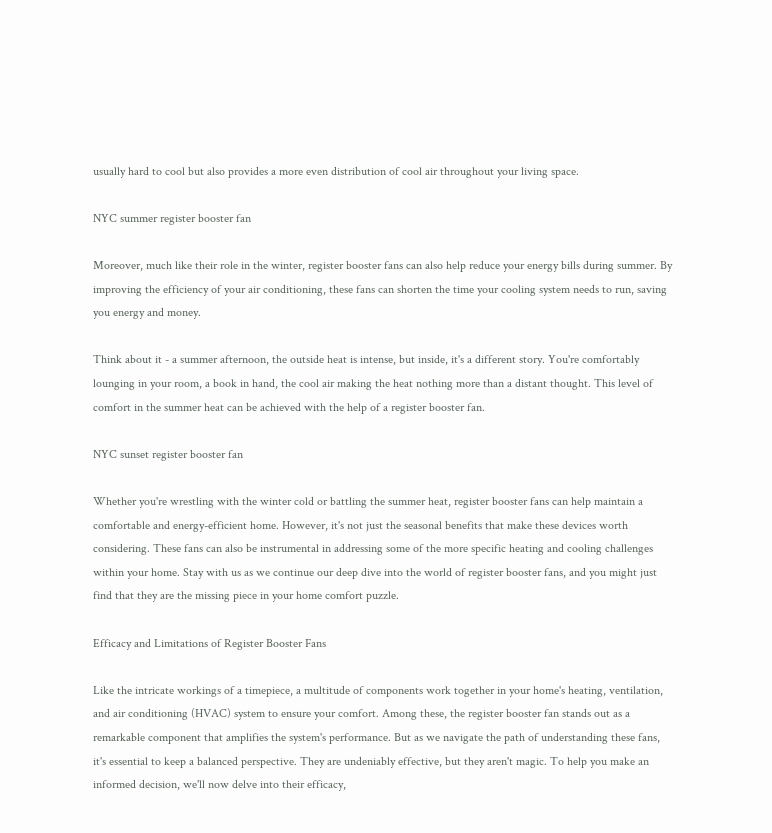usually hard to cool but also provides a more even distribution of cool air throughout your living space.

NYC summer register booster fan

Moreover, much like their role in the winter, register booster fans can also help reduce your energy bills during summer. By improving the efficiency of your air conditioning, these fans can shorten the time your cooling system needs to run, saving you energy and money.

Think about it - a summer afternoon, the outside heat is intense, but inside, it's a different story. You're comfortably lounging in your room, a book in hand, the cool air making the heat nothing more than a distant thought. This level of comfort in the summer heat can be achieved with the help of a register booster fan.

NYC sunset register booster fan

Whether you're wrestling with the winter cold or battling the summer heat, register booster fans can help maintain a comfortable and energy-efficient home. However, it's not just the seasonal benefits that make these devices worth considering. These fans can also be instrumental in addressing some of the more specific heating and cooling challenges within your home. Stay with us as we continue our deep dive into the world of register booster fans, and you might just find that they are the missing piece in your home comfort puzzle.

Efficacy and Limitations of Register Booster Fans

Like the intricate workings of a timepiece, a multitude of components work together in your home's heating, ventilation, and air conditioning (HVAC) system to ensure your comfort. Among these, the register booster fan stands out as a remarkable component that amplifies the system's performance. But as we navigate the path of understanding these fans, it's essential to keep a balanced perspective. They are undeniably effective, but they aren't magic. To help you make an informed decision, we'll now delve into their efficacy,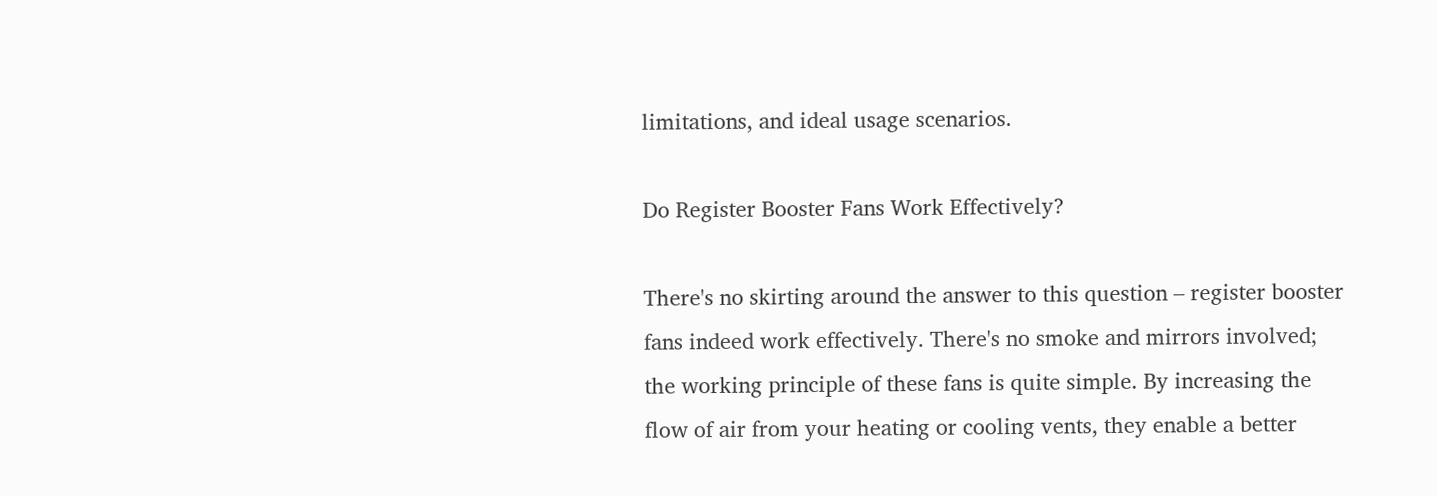limitations, and ideal usage scenarios.

Do Register Booster Fans Work Effectively?

There's no skirting around the answer to this question – register booster fans indeed work effectively. There's no smoke and mirrors involved; the working principle of these fans is quite simple. By increasing the flow of air from your heating or cooling vents, they enable a better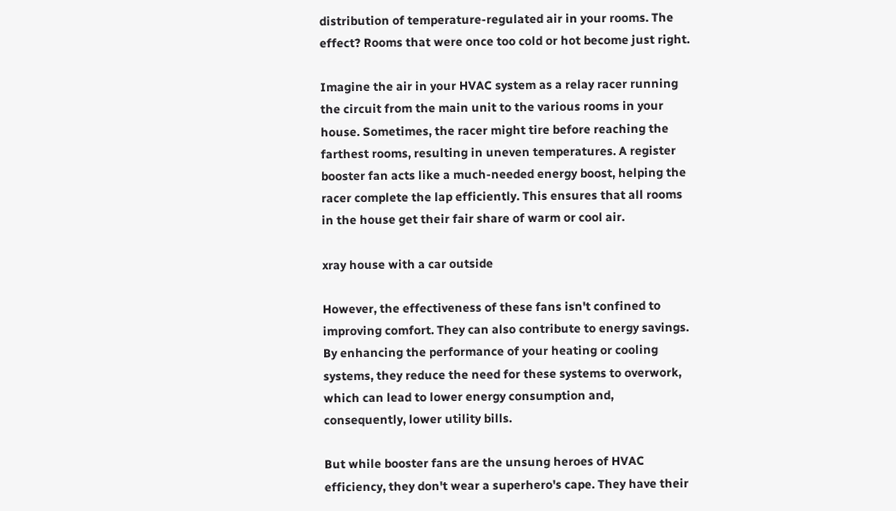distribution of temperature-regulated air in your rooms. The effect? Rooms that were once too cold or hot become just right.

Imagine the air in your HVAC system as a relay racer running the circuit from the main unit to the various rooms in your house. Sometimes, the racer might tire before reaching the farthest rooms, resulting in uneven temperatures. A register booster fan acts like a much-needed energy boost, helping the racer complete the lap efficiently. This ensures that all rooms in the house get their fair share of warm or cool air.

xray house with a car outside

However, the effectiveness of these fans isn't confined to improving comfort. They can also contribute to energy savings. By enhancing the performance of your heating or cooling systems, they reduce the need for these systems to overwork, which can lead to lower energy consumption and, consequently, lower utility bills.

But while booster fans are the unsung heroes of HVAC efficiency, they don't wear a superhero's cape. They have their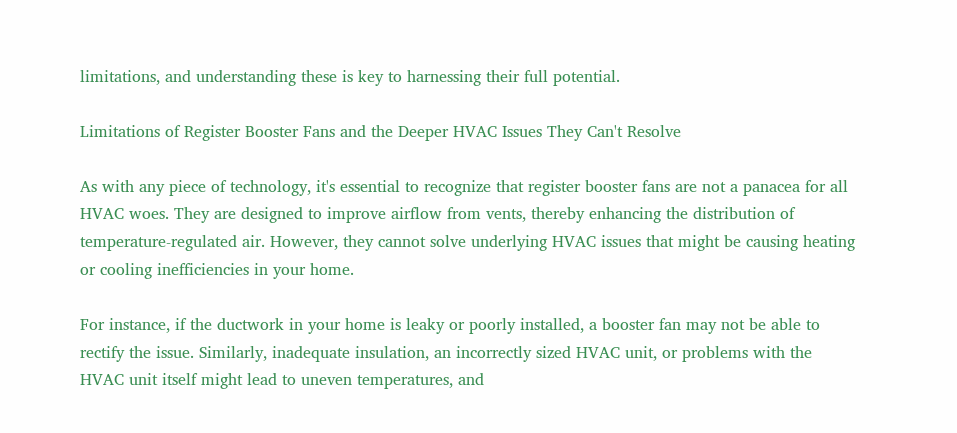limitations, and understanding these is key to harnessing their full potential.

Limitations of Register Booster Fans and the Deeper HVAC Issues They Can't Resolve

As with any piece of technology, it's essential to recognize that register booster fans are not a panacea for all HVAC woes. They are designed to improve airflow from vents, thereby enhancing the distribution of temperature-regulated air. However, they cannot solve underlying HVAC issues that might be causing heating or cooling inefficiencies in your home.

For instance, if the ductwork in your home is leaky or poorly installed, a booster fan may not be able to rectify the issue. Similarly, inadequate insulation, an incorrectly sized HVAC unit, or problems with the HVAC unit itself might lead to uneven temperatures, and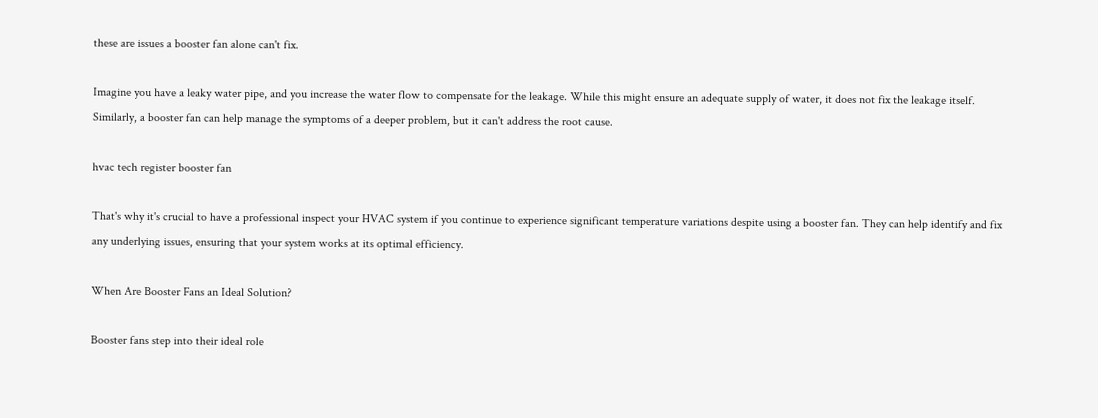these are issues a booster fan alone can't fix.

Imagine you have a leaky water pipe, and you increase the water flow to compensate for the leakage. While this might ensure an adequate supply of water, it does not fix the leakage itself. Similarly, a booster fan can help manage the symptoms of a deeper problem, but it can't address the root cause.

hvac tech register booster fan

That's why it's crucial to have a professional inspect your HVAC system if you continue to experience significant temperature variations despite using a booster fan. They can help identify and fix any underlying issues, ensuring that your system works at its optimal efficiency.

When Are Booster Fans an Ideal Solution?

Booster fans step into their ideal role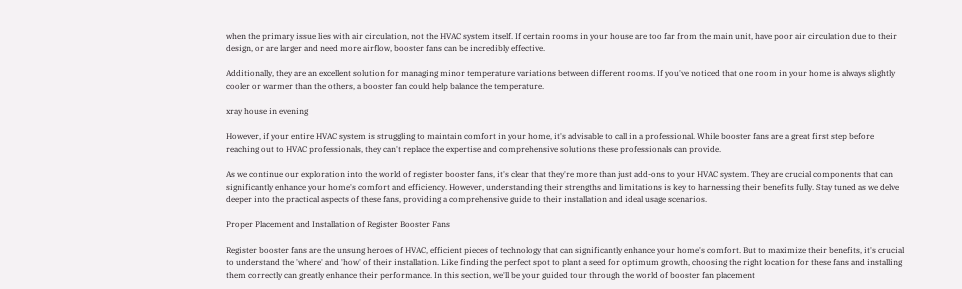when the primary issue lies with air circulation, not the HVAC system itself. If certain rooms in your house are too far from the main unit, have poor air circulation due to their design, or are larger and need more airflow, booster fans can be incredibly effective.

Additionally, they are an excellent solution for managing minor temperature variations between different rooms. If you've noticed that one room in your home is always slightly cooler or warmer than the others, a booster fan could help balance the temperature.

xray house in evening

However, if your entire HVAC system is struggling to maintain comfort in your home, it's advisable to call in a professional. While booster fans are a great first step before reaching out to HVAC professionals, they can't replace the expertise and comprehensive solutions these professionals can provide.

As we continue our exploration into the world of register booster fans, it's clear that they're more than just add-ons to your HVAC system. They are crucial components that can significantly enhance your home's comfort and efficiency. However, understanding their strengths and limitations is key to harnessing their benefits fully. Stay tuned as we delve deeper into the practical aspects of these fans, providing a comprehensive guide to their installation and ideal usage scenarios.

Proper Placement and Installation of Register Booster Fans

Register booster fans are the unsung heroes of HVAC, efficient pieces of technology that can significantly enhance your home's comfort. But to maximize their benefits, it's crucial to understand the 'where' and 'how' of their installation. Like finding the perfect spot to plant a seed for optimum growth, choosing the right location for these fans and installing them correctly can greatly enhance their performance. In this section, we'll be your guided tour through the world of booster fan placement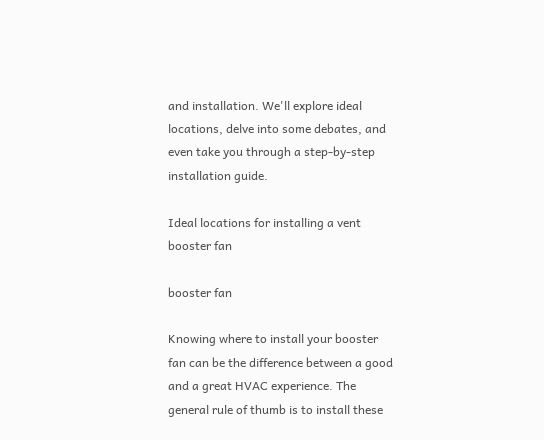and installation. We'll explore ideal locations, delve into some debates, and even take you through a step-by-step installation guide.

Ideal locations for installing a vent booster fan

booster fan

Knowing where to install your booster fan can be the difference between a good and a great HVAC experience. The general rule of thumb is to install these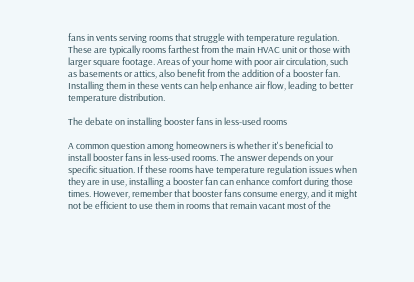fans in vents serving rooms that struggle with temperature regulation. These are typically rooms farthest from the main HVAC unit or those with larger square footage. Areas of your home with poor air circulation, such as basements or attics, also benefit from the addition of a booster fan. Installing them in these vents can help enhance air flow, leading to better temperature distribution.

The debate on installing booster fans in less-used rooms

A common question among homeowners is whether it's beneficial to install booster fans in less-used rooms. The answer depends on your specific situation. If these rooms have temperature regulation issues when they are in use, installing a booster fan can enhance comfort during those times. However, remember that booster fans consume energy, and it might not be efficient to use them in rooms that remain vacant most of the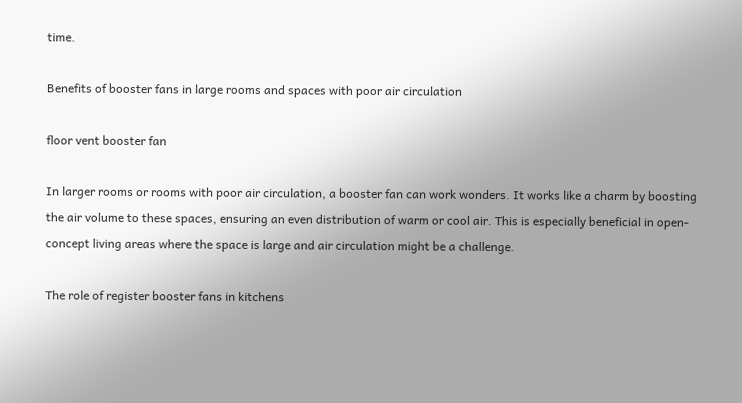time.

Benefits of booster fans in large rooms and spaces with poor air circulation

floor vent booster fan

In larger rooms or rooms with poor air circulation, a booster fan can work wonders. It works like a charm by boosting the air volume to these spaces, ensuring an even distribution of warm or cool air. This is especially beneficial in open-concept living areas where the space is large and air circulation might be a challenge.

The role of register booster fans in kitchens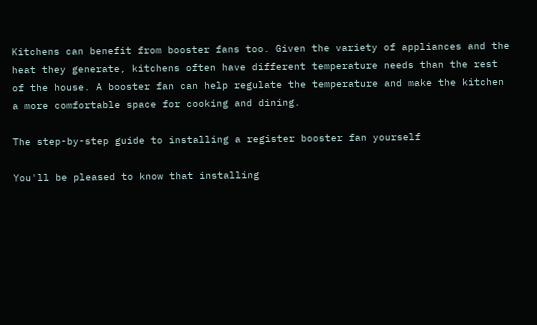Kitchens can benefit from booster fans too. Given the variety of appliances and the heat they generate, kitchens often have different temperature needs than the rest of the house. A booster fan can help regulate the temperature and make the kitchen a more comfortable space for cooking and dining.

The step-by-step guide to installing a register booster fan yourself

You'll be pleased to know that installing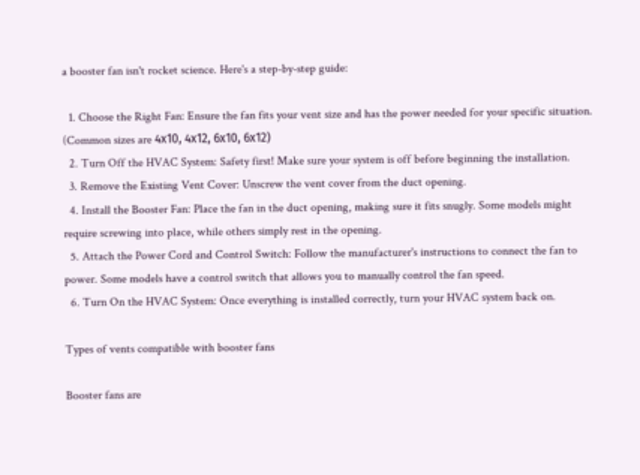a booster fan isn't rocket science. Here's a step-by-step guide:

  1. Choose the Right Fan: Ensure the fan fits your vent size and has the power needed for your specific situation. (Common sizes are 4х10, 4х12, 6х10, 6х12)
  2. Turn Off the HVAC System: Safety first! Make sure your system is off before beginning the installation.
  3. Remove the Existing Vent Cover: Unscrew the vent cover from the duct opening.
  4. Install the Booster Fan: Place the fan in the duct opening, making sure it fits snugly. Some models might require screwing into place, while others simply rest in the opening.
  5. Attach the Power Cord and Control Switch: Follow the manufacturer's instructions to connect the fan to power. Some models have a control switch that allows you to manually control the fan speed.
  6. Turn On the HVAC System: Once everything is installed correctly, turn your HVAC system back on.

Types of vents compatible with booster fans

Booster fans are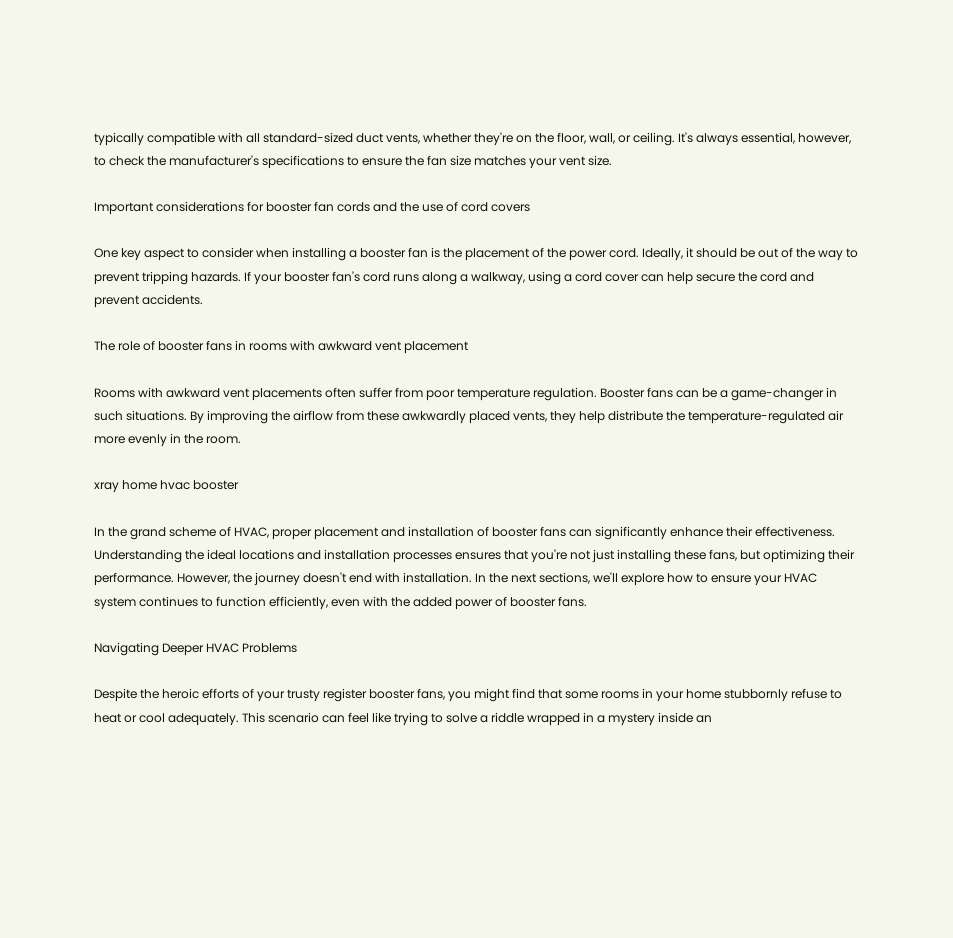typically compatible with all standard-sized duct vents, whether they're on the floor, wall, or ceiling. It's always essential, however, to check the manufacturer's specifications to ensure the fan size matches your vent size.

Important considerations for booster fan cords and the use of cord covers

One key aspect to consider when installing a booster fan is the placement of the power cord. Ideally, it should be out of the way to prevent tripping hazards. If your booster fan's cord runs along a walkway, using a cord cover can help secure the cord and prevent accidents.

The role of booster fans in rooms with awkward vent placement

Rooms with awkward vent placements often suffer from poor temperature regulation. Booster fans can be a game-changer in such situations. By improving the airflow from these awkwardly placed vents, they help distribute the temperature-regulated air more evenly in the room.

xray home hvac booster

In the grand scheme of HVAC, proper placement and installation of booster fans can significantly enhance their effectiveness. Understanding the ideal locations and installation processes ensures that you're not just installing these fans, but optimizing their performance. However, the journey doesn't end with installation. In the next sections, we'll explore how to ensure your HVAC system continues to function efficiently, even with the added power of booster fans.

Navigating Deeper HVAC Problems

Despite the heroic efforts of your trusty register booster fans, you might find that some rooms in your home stubbornly refuse to heat or cool adequately. This scenario can feel like trying to solve a riddle wrapped in a mystery inside an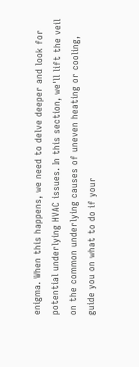enigma. When this happens, we need to delve deeper and look for potential underlying HVAC issues. In this section, we'll lift the veil on the common underlying causes of uneven heating or cooling, guide you on what to do if your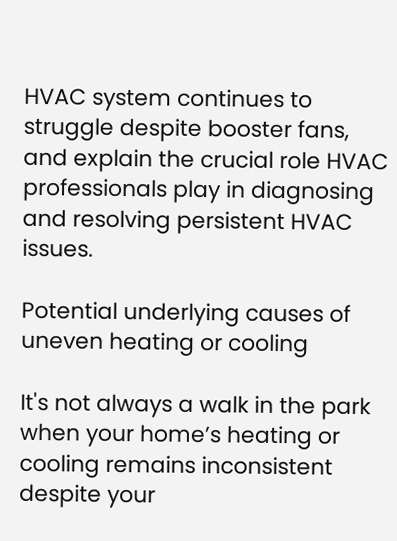HVAC system continues to struggle despite booster fans, and explain the crucial role HVAC professionals play in diagnosing and resolving persistent HVAC issues.

Potential underlying causes of uneven heating or cooling

It's not always a walk in the park when your home’s heating or cooling remains inconsistent despite your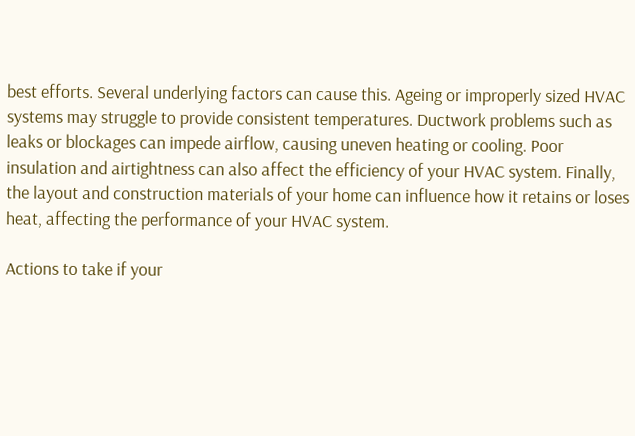best efforts. Several underlying factors can cause this. Ageing or improperly sized HVAC systems may struggle to provide consistent temperatures. Ductwork problems such as leaks or blockages can impede airflow, causing uneven heating or cooling. Poor insulation and airtightness can also affect the efficiency of your HVAC system. Finally, the layout and construction materials of your home can influence how it retains or loses heat, affecting the performance of your HVAC system.

Actions to take if your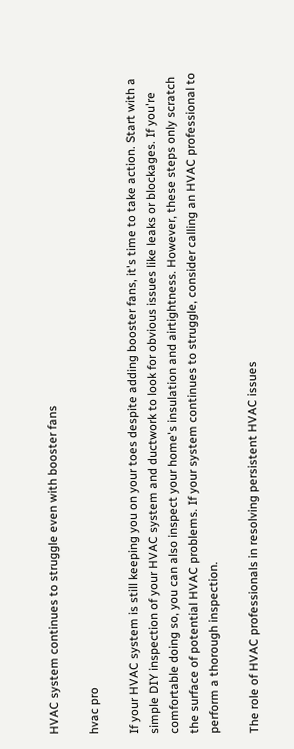HVAC system continues to struggle even with booster fans

hvac pro

If your HVAC system is still keeping you on your toes despite adding booster fans, it's time to take action. Start with a simple DIY inspection of your HVAC system and ductwork to look for obvious issues like leaks or blockages. If you're comfortable doing so, you can also inspect your home's insulation and airtightness. However, these steps only scratch the surface of potential HVAC problems. If your system continues to struggle, consider calling an HVAC professional to perform a thorough inspection.

The role of HVAC professionals in resolving persistent HVAC issues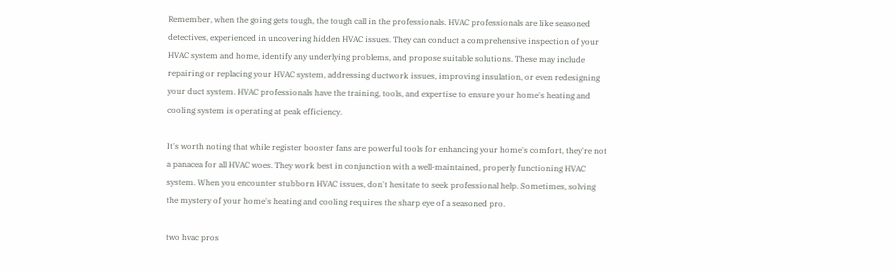Remember, when the going gets tough, the tough call in the professionals. HVAC professionals are like seasoned detectives, experienced in uncovering hidden HVAC issues. They can conduct a comprehensive inspection of your HVAC system and home, identify any underlying problems, and propose suitable solutions. These may include repairing or replacing your HVAC system, addressing ductwork issues, improving insulation, or even redesigning your duct system. HVAC professionals have the training, tools, and expertise to ensure your home's heating and cooling system is operating at peak efficiency.

It's worth noting that while register booster fans are powerful tools for enhancing your home's comfort, they're not a panacea for all HVAC woes. They work best in conjunction with a well-maintained, properly functioning HVAC system. When you encounter stubborn HVAC issues, don't hesitate to seek professional help. Sometimes, solving the mystery of your home's heating and cooling requires the sharp eye of a seasoned pro.

two hvac pros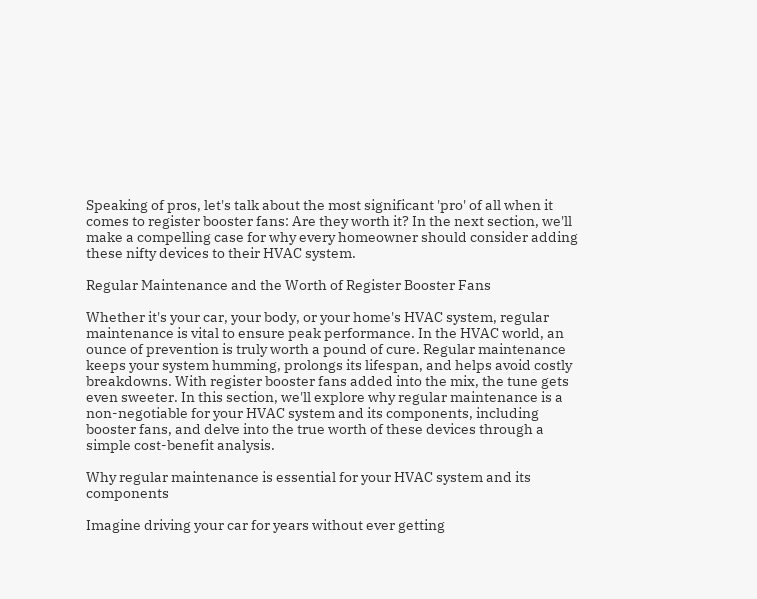Speaking of pros, let's talk about the most significant 'pro' of all when it comes to register booster fans: Are they worth it? In the next section, we'll make a compelling case for why every homeowner should consider adding these nifty devices to their HVAC system.

Regular Maintenance and the Worth of Register Booster Fans

Whether it's your car, your body, or your home's HVAC system, regular maintenance is vital to ensure peak performance. In the HVAC world, an ounce of prevention is truly worth a pound of cure. Regular maintenance keeps your system humming, prolongs its lifespan, and helps avoid costly breakdowns. With register booster fans added into the mix, the tune gets even sweeter. In this section, we'll explore why regular maintenance is a non-negotiable for your HVAC system and its components, including booster fans, and delve into the true worth of these devices through a simple cost-benefit analysis.

Why regular maintenance is essential for your HVAC system and its components

Imagine driving your car for years without ever getting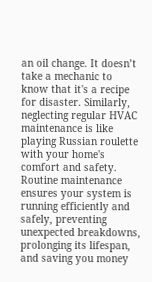an oil change. It doesn’t take a mechanic to know that it's a recipe for disaster. Similarly, neglecting regular HVAC maintenance is like playing Russian roulette with your home's comfort and safety. Routine maintenance ensures your system is running efficiently and safely, preventing unexpected breakdowns, prolonging its lifespan, and saving you money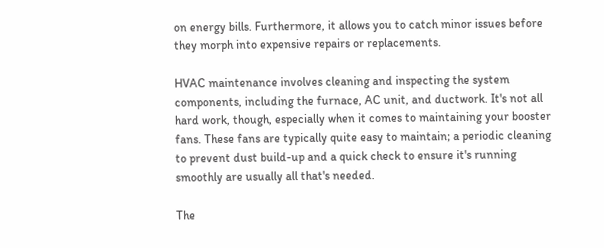on energy bills. Furthermore, it allows you to catch minor issues before they morph into expensive repairs or replacements.

HVAC maintenance involves cleaning and inspecting the system components, including the furnace, AC unit, and ductwork. It's not all hard work, though, especially when it comes to maintaining your booster fans. These fans are typically quite easy to maintain; a periodic cleaning to prevent dust build-up and a quick check to ensure it's running smoothly are usually all that's needed.

The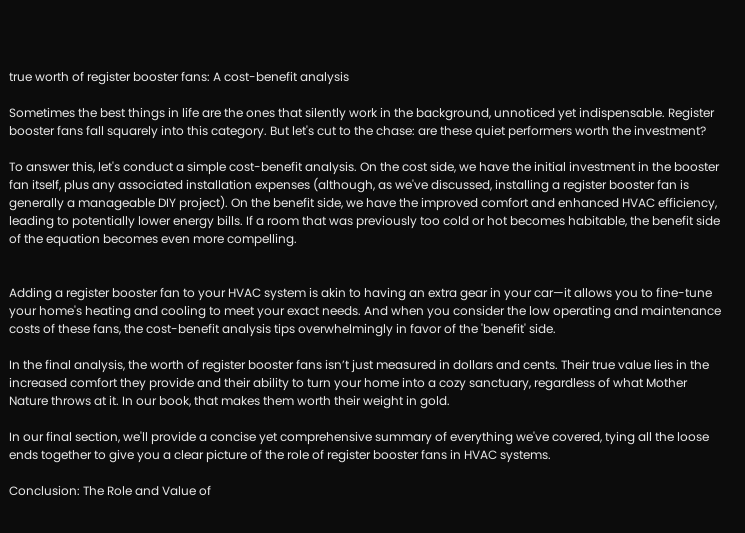true worth of register booster fans: A cost-benefit analysis

Sometimes the best things in life are the ones that silently work in the background, unnoticed yet indispensable. Register booster fans fall squarely into this category. But let's cut to the chase: are these quiet performers worth the investment?

To answer this, let's conduct a simple cost-benefit analysis. On the cost side, we have the initial investment in the booster fan itself, plus any associated installation expenses (although, as we've discussed, installing a register booster fan is generally a manageable DIY project). On the benefit side, we have the improved comfort and enhanced HVAC efficiency, leading to potentially lower energy bills. If a room that was previously too cold or hot becomes habitable, the benefit side of the equation becomes even more compelling.


Adding a register booster fan to your HVAC system is akin to having an extra gear in your car—it allows you to fine-tune your home's heating and cooling to meet your exact needs. And when you consider the low operating and maintenance costs of these fans, the cost-benefit analysis tips overwhelmingly in favor of the 'benefit' side.

In the final analysis, the worth of register booster fans isn’t just measured in dollars and cents. Their true value lies in the increased comfort they provide and their ability to turn your home into a cozy sanctuary, regardless of what Mother Nature throws at it. In our book, that makes them worth their weight in gold.

In our final section, we'll provide a concise yet comprehensive summary of everything we've covered, tying all the loose ends together to give you a clear picture of the role of register booster fans in HVAC systems.

Conclusion: The Role and Value of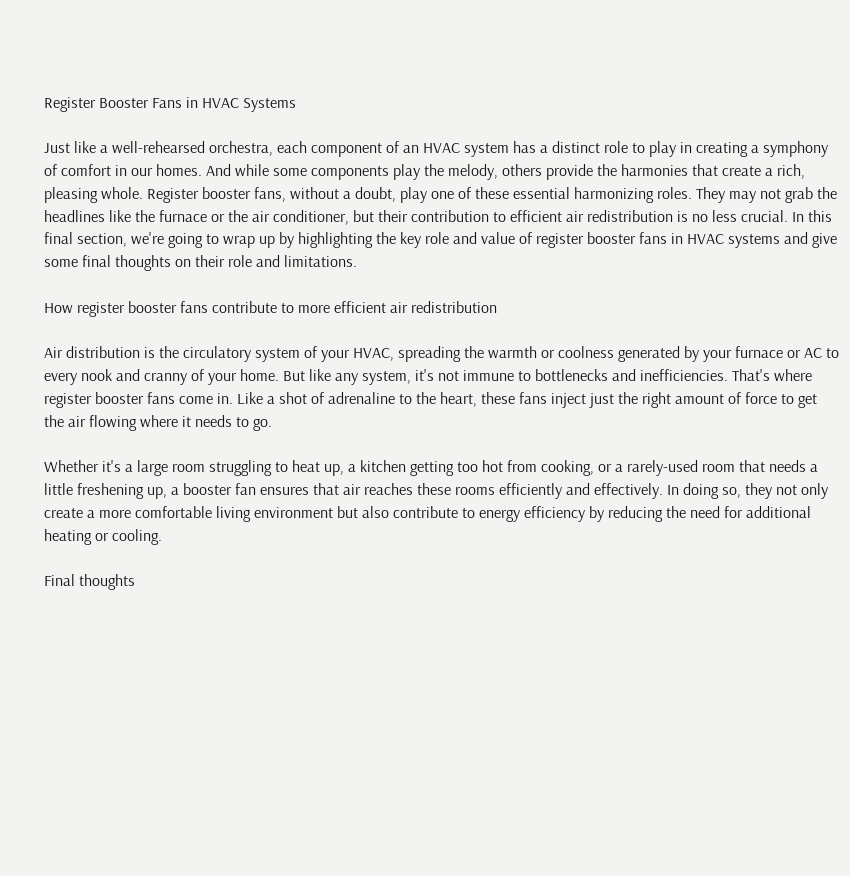Register Booster Fans in HVAC Systems

Just like a well-rehearsed orchestra, each component of an HVAC system has a distinct role to play in creating a symphony of comfort in our homes. And while some components play the melody, others provide the harmonies that create a rich, pleasing whole. Register booster fans, without a doubt, play one of these essential harmonizing roles. They may not grab the headlines like the furnace or the air conditioner, but their contribution to efficient air redistribution is no less crucial. In this final section, we're going to wrap up by highlighting the key role and value of register booster fans in HVAC systems and give some final thoughts on their role and limitations.

How register booster fans contribute to more efficient air redistribution

Air distribution is the circulatory system of your HVAC, spreading the warmth or coolness generated by your furnace or AC to every nook and cranny of your home. But like any system, it's not immune to bottlenecks and inefficiencies. That's where register booster fans come in. Like a shot of adrenaline to the heart, these fans inject just the right amount of force to get the air flowing where it needs to go.

Whether it's a large room struggling to heat up, a kitchen getting too hot from cooking, or a rarely-used room that needs a little freshening up, a booster fan ensures that air reaches these rooms efficiently and effectively. In doing so, they not only create a more comfortable living environment but also contribute to energy efficiency by reducing the need for additional heating or cooling.

Final thoughts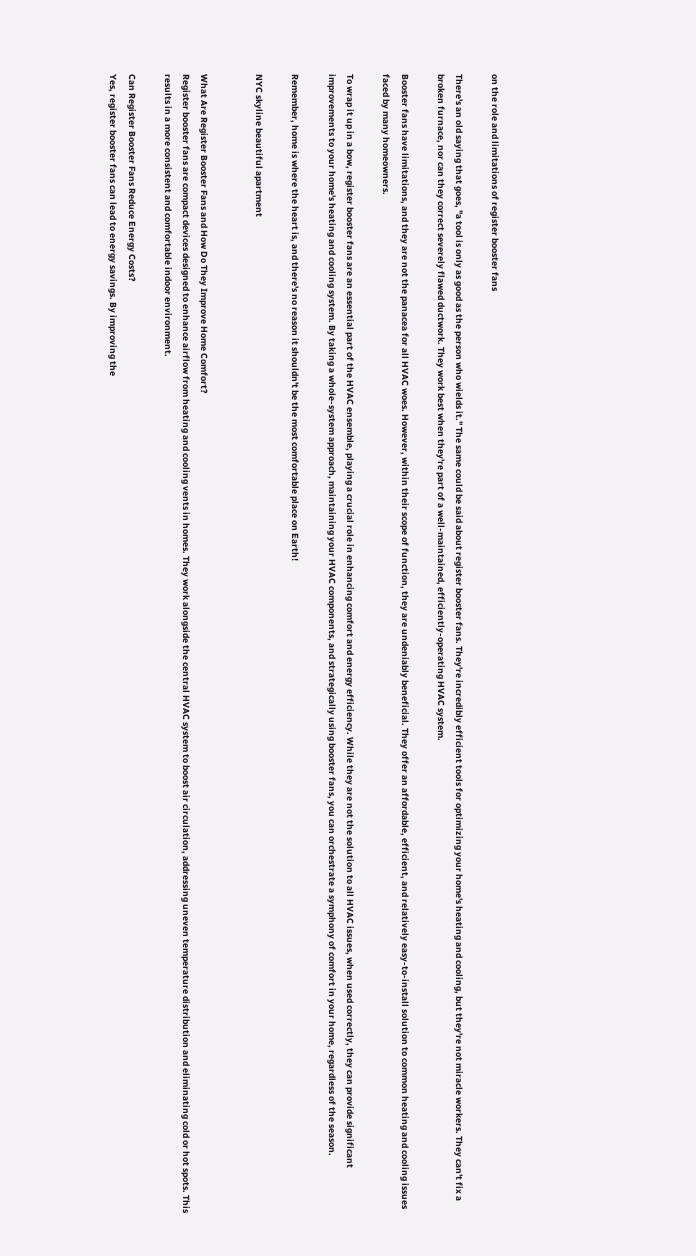on the role and limitations of register booster fans

There's an old saying that goes, "a tool is only as good as the person who wields it." The same could be said about register booster fans. They're incredibly efficient tools for optimizing your home's heating and cooling, but they're not miracle workers. They can't fix a broken furnace, nor can they correct severely flawed ductwork. They work best when they're part of a well-maintained, efficiently-operating HVAC system.

Booster fans have limitations, and they are not the panacea for all HVAC woes. However, within their scope of function, they are undeniably beneficial. They offer an affordable, efficient, and relatively easy-to-install solution to common heating and cooling issues faced by many homeowners.

To wrap it up in a bow, register booster fans are an essential part of the HVAC ensemble, playing a crucial role in enhancing comfort and energy efficiency. While they are not the solution to all HVAC issues, when used correctly, they can provide significant improvements to your home's heating and cooling system. By taking a whole-system approach, maintaining your HVAC components, and strategically using booster fans, you can orchestrate a symphony of comfort in your home, regardless of the season.

Remember, home is where the heart is, and there's no reason it shouldn't be the most comfortable place on Earth!

NYC skyline beautiful apartment


What Are Register Booster Fans and How Do They Improve Home Comfort?
Register booster fans are compact devices designed to enhance airflow from heating and cooling vents in homes. They work alongside the central HVAC system to boost air circulation, addressing uneven temperature distribution and eliminating cold or hot spots. This results in a more consistent and comfortable indoor environment.

Can Register Booster Fans Reduce Energy Costs?
Yes, register booster fans can lead to energy savings. By improving the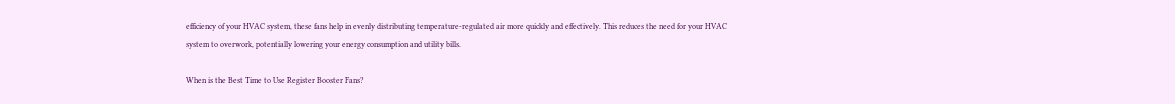efficiency of your HVAC system, these fans help in evenly distributing temperature-regulated air more quickly and effectively. This reduces the need for your HVAC system to overwork, potentially lowering your energy consumption and utility bills.

When is the Best Time to Use Register Booster Fans?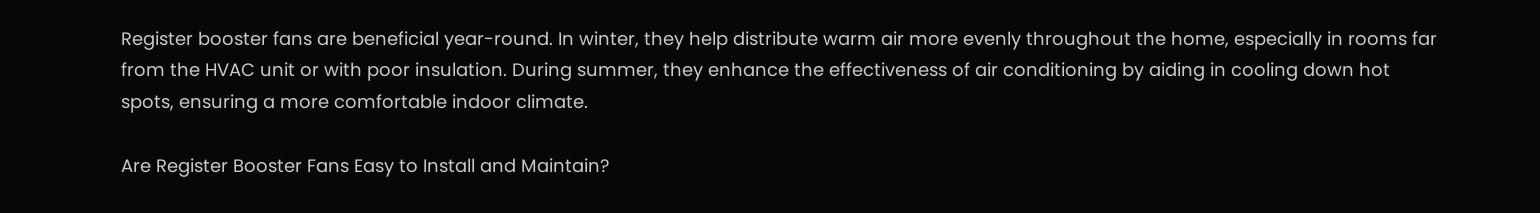Register booster fans are beneficial year-round. In winter, they help distribute warm air more evenly throughout the home, especially in rooms far from the HVAC unit or with poor insulation. During summer, they enhance the effectiveness of air conditioning by aiding in cooling down hot spots, ensuring a more comfortable indoor climate.

Are Register Booster Fans Easy to Install and Maintain?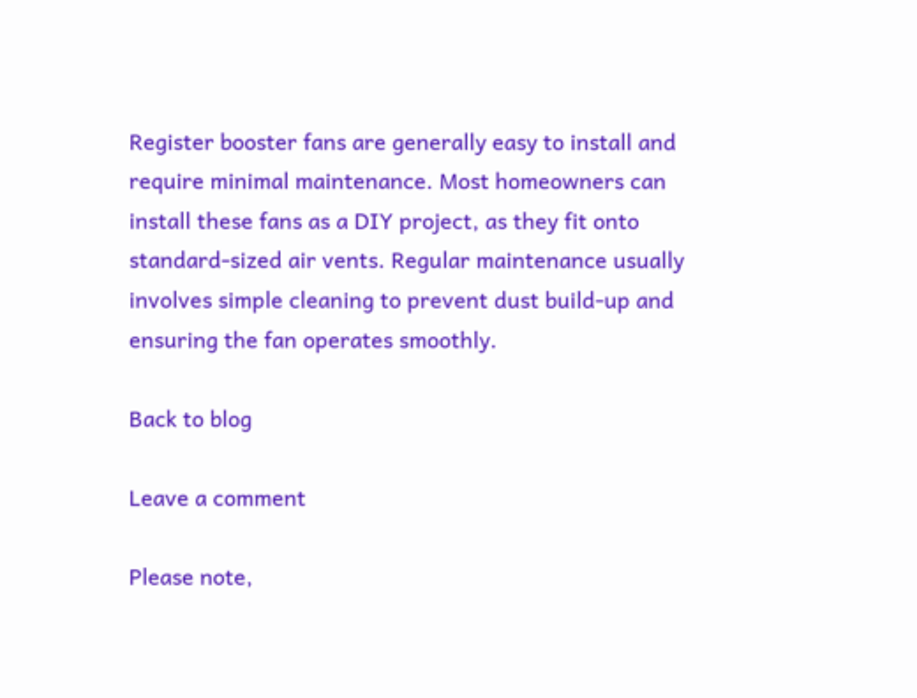Register booster fans are generally easy to install and require minimal maintenance. Most homeowners can install these fans as a DIY project, as they fit onto standard-sized air vents. Regular maintenance usually involves simple cleaning to prevent dust build-up and ensuring the fan operates smoothly.

Back to blog

Leave a comment

Please note,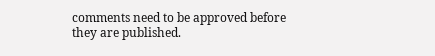comments need to be approved before they are published.